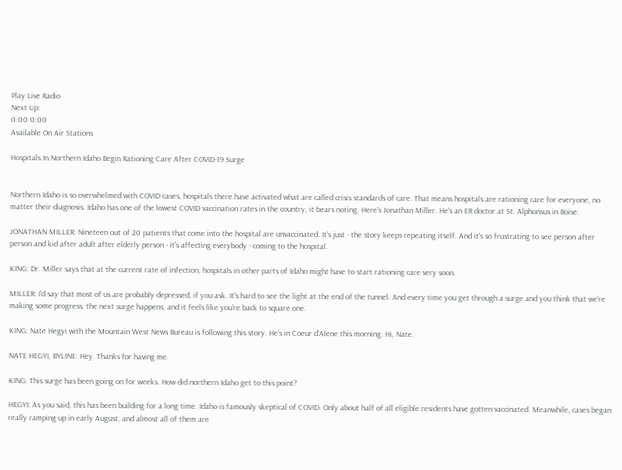Play Live Radio
Next Up:
0:00 0:00
Available On Air Stations

Hospitals In Northern Idaho Begin Rationing Care After COVID-19 Surge


Northern Idaho is so overwhelmed with COVID cases, hospitals there have activated what are called crisis standards of care. That means hospitals are rationing care for everyone, no matter their diagnosis. Idaho has one of the lowest COVID vaccination rates in the country, it bears noting. Here's Jonathan Miller. He's an ER doctor at St. Alphonsus in Boise.

JONATHAN MILLER: Nineteen out of 20 patients that come into the hospital are unvaccinated. It's just - the story keeps repeating itself. And it's so frustrating to see person after person and kid after adult after elderly person - it's affecting everybody - coming to the hospital.

KING: Dr. Miller says that at the current rate of infection, hospitals in other parts of Idaho might have to start rationing care very soon.

MILLER: I'd say that most of us are probably depressed, if you ask. It's hard to see the light at the end of the tunnel. And every time you get through a surge and you think that we're making some progress, the next surge happens, and it feels like you're back to square one.

KING: Nate Hegyi with the Mountain West News Bureau is following this story. He's in Coeur d'Alene this morning. Hi, Nate.

NATE HEGYI, BYLINE: Hey. Thanks for having me.

KING: This surge has been going on for weeks. How did northern Idaho get to this point?

HEGYI: As you said, this has been building for a long time. Idaho is famously skeptical of COVID. Only about half of all eligible residents have gotten vaccinated. Meanwhile, cases began really ramping up in early August, and almost all of them are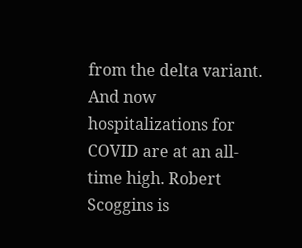from the delta variant. And now hospitalizations for COVID are at an all-time high. Robert Scoggins is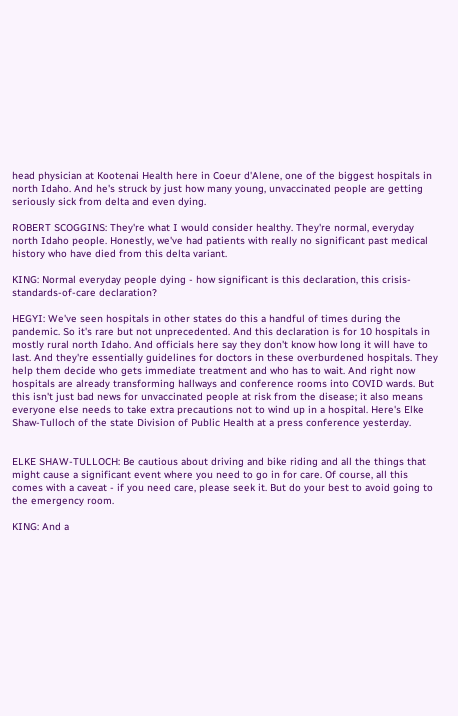head physician at Kootenai Health here in Coeur d'Alene, one of the biggest hospitals in north Idaho. And he's struck by just how many young, unvaccinated people are getting seriously sick from delta and even dying.

ROBERT SCOGGINS: They're what I would consider healthy. They're normal, everyday north Idaho people. Honestly, we've had patients with really no significant past medical history who have died from this delta variant.

KING: Normal everyday people dying - how significant is this declaration, this crisis-standards-of-care declaration?

HEGYI: We've seen hospitals in other states do this a handful of times during the pandemic. So it's rare but not unprecedented. And this declaration is for 10 hospitals in mostly rural north Idaho. And officials here say they don't know how long it will have to last. And they're essentially guidelines for doctors in these overburdened hospitals. They help them decide who gets immediate treatment and who has to wait. And right now hospitals are already transforming hallways and conference rooms into COVID wards. But this isn't just bad news for unvaccinated people at risk from the disease; it also means everyone else needs to take extra precautions not to wind up in a hospital. Here's Elke Shaw-Tulloch of the state Division of Public Health at a press conference yesterday.


ELKE SHAW-TULLOCH: Be cautious about driving and bike riding and all the things that might cause a significant event where you need to go in for care. Of course, all this comes with a caveat - if you need care, please seek it. But do your best to avoid going to the emergency room.

KING: And a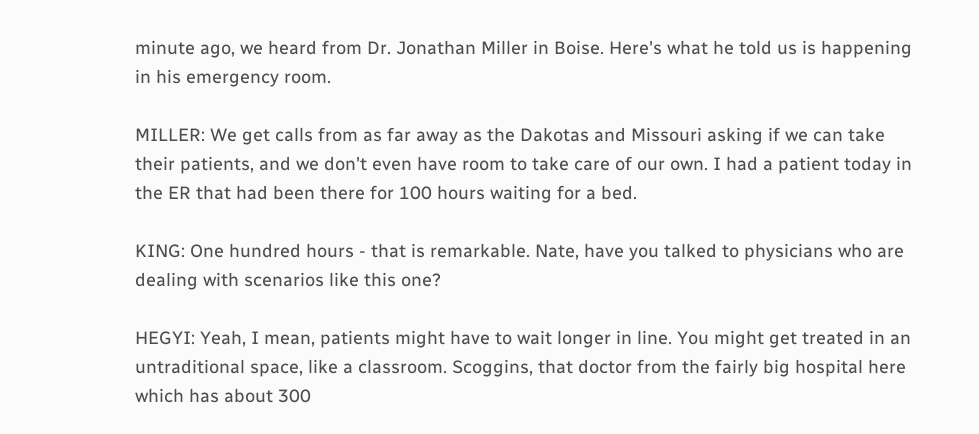minute ago, we heard from Dr. Jonathan Miller in Boise. Here's what he told us is happening in his emergency room.

MILLER: We get calls from as far away as the Dakotas and Missouri asking if we can take their patients, and we don't even have room to take care of our own. I had a patient today in the ER that had been there for 100 hours waiting for a bed.

KING: One hundred hours - that is remarkable. Nate, have you talked to physicians who are dealing with scenarios like this one?

HEGYI: Yeah, I mean, patients might have to wait longer in line. You might get treated in an untraditional space, like a classroom. Scoggins, that doctor from the fairly big hospital here which has about 300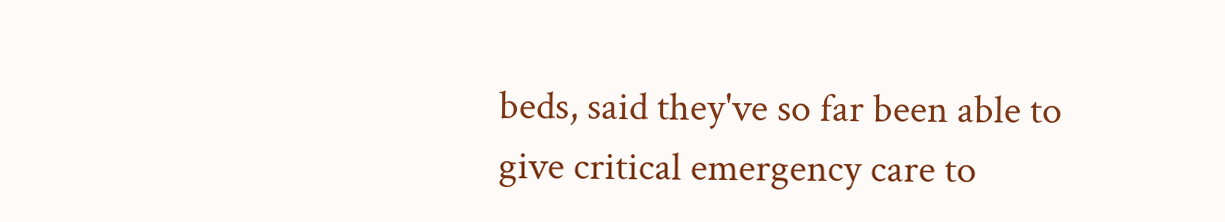beds, said they've so far been able to give critical emergency care to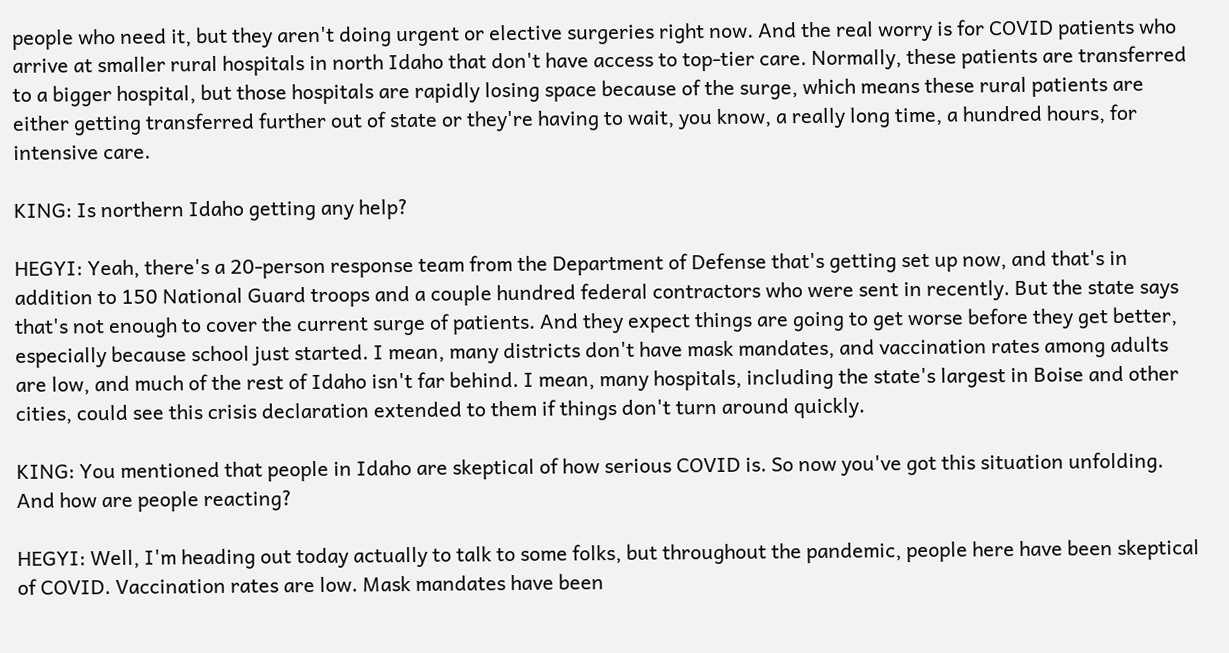people who need it, but they aren't doing urgent or elective surgeries right now. And the real worry is for COVID patients who arrive at smaller rural hospitals in north Idaho that don't have access to top-tier care. Normally, these patients are transferred to a bigger hospital, but those hospitals are rapidly losing space because of the surge, which means these rural patients are either getting transferred further out of state or they're having to wait, you know, a really long time, a hundred hours, for intensive care.

KING: Is northern Idaho getting any help?

HEGYI: Yeah, there's a 20-person response team from the Department of Defense that's getting set up now, and that's in addition to 150 National Guard troops and a couple hundred federal contractors who were sent in recently. But the state says that's not enough to cover the current surge of patients. And they expect things are going to get worse before they get better, especially because school just started. I mean, many districts don't have mask mandates, and vaccination rates among adults are low, and much of the rest of Idaho isn't far behind. I mean, many hospitals, including the state's largest in Boise and other cities, could see this crisis declaration extended to them if things don't turn around quickly.

KING: You mentioned that people in Idaho are skeptical of how serious COVID is. So now you've got this situation unfolding. And how are people reacting?

HEGYI: Well, I'm heading out today actually to talk to some folks, but throughout the pandemic, people here have been skeptical of COVID. Vaccination rates are low. Mask mandates have been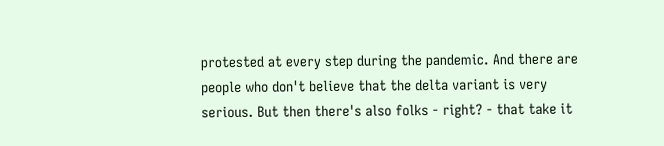protested at every step during the pandemic. And there are people who don't believe that the delta variant is very serious. But then there's also folks - right? - that take it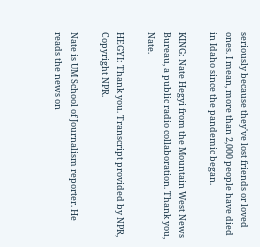seriously because they've lost friends or loved ones. I mean, more than 2,000 people have died in Idaho since the pandemic began.

KING: Nate Hegyi from the Mountain West News Bureau, a public radio collaboration. Thank you, Nate.

HEGYI: Thank you. Transcript provided by NPR, Copyright NPR.

Nate is UM School of Journalism reporter. He reads the news on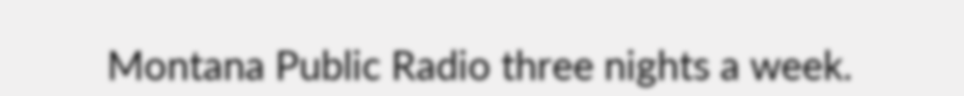Montana Public Radio three nights a week.